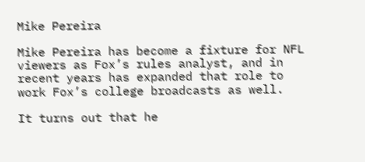Mike Pereira

Mike Pereira has become a fixture for NFL viewers as Fox’s rules analyst, and in recent years has expanded that role to work Fox’s college broadcasts as well.

It turns out that he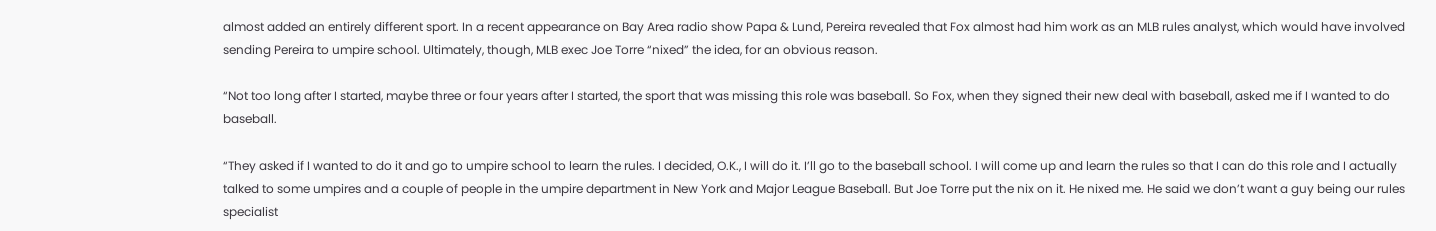almost added an entirely different sport. In a recent appearance on Bay Area radio show Papa & Lund, Pereira revealed that Fox almost had him work as an MLB rules analyst, which would have involved sending Pereira to umpire school. Ultimately, though, MLB exec Joe Torre “nixed” the idea, for an obvious reason.

“Not too long after I started, maybe three or four years after I started, the sport that was missing this role was baseball. So Fox, when they signed their new deal with baseball, asked me if I wanted to do baseball.

“They asked if I wanted to do it and go to umpire school to learn the rules. I decided, O.K., I will do it. I’ll go to the baseball school. I will come up and learn the rules so that I can do this role and I actually talked to some umpires and a couple of people in the umpire department in New York and Major League Baseball. But Joe Torre put the nix on it. He nixed me. He said we don’t want a guy being our rules specialist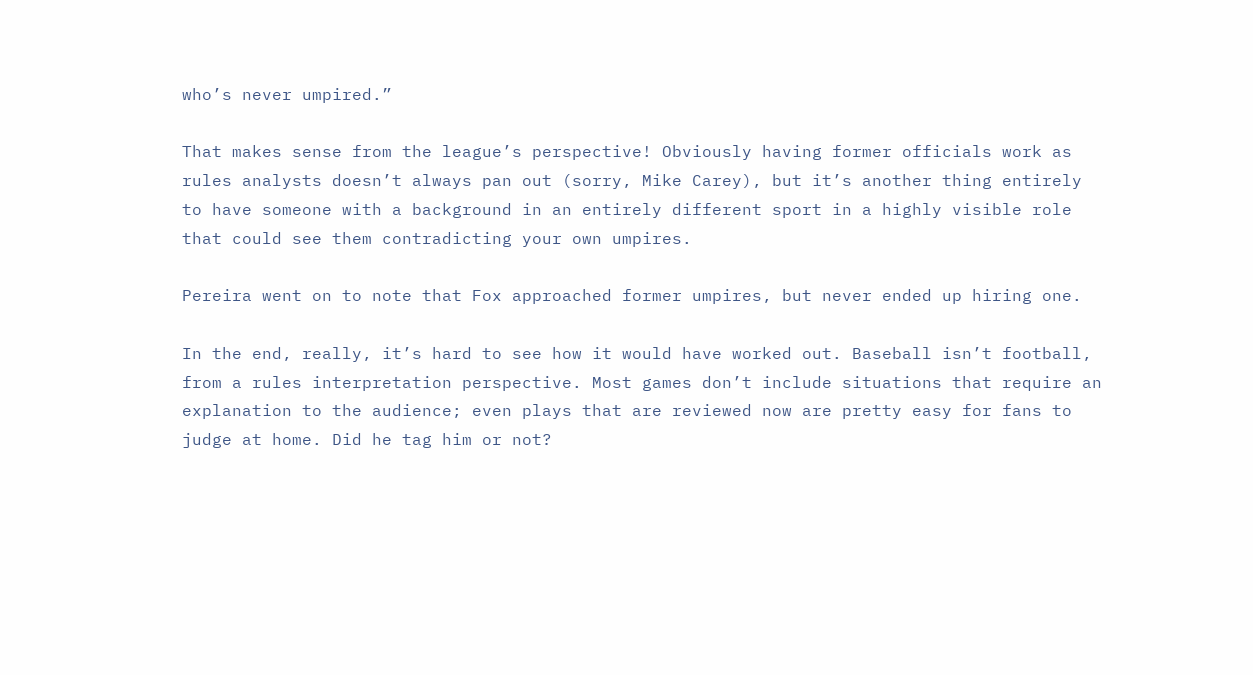who’s never umpired.”

That makes sense from the league’s perspective! Obviously having former officials work as rules analysts doesn’t always pan out (sorry, Mike Carey), but it’s another thing entirely to have someone with a background in an entirely different sport in a highly visible role that could see them contradicting your own umpires.

Pereira went on to note that Fox approached former umpires, but never ended up hiring one.

In the end, really, it’s hard to see how it would have worked out. Baseball isn’t football, from a rules interpretation perspective. Most games don’t include situations that require an explanation to the audience; even plays that are reviewed now are pretty easy for fans to judge at home. Did he tag him or not?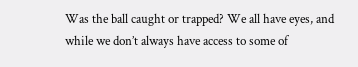Was the ball caught or trapped? We all have eyes, and while we don’t always have access to some of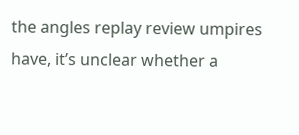the angles replay review umpires have, it’s unclear whether a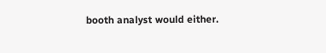booth analyst would either.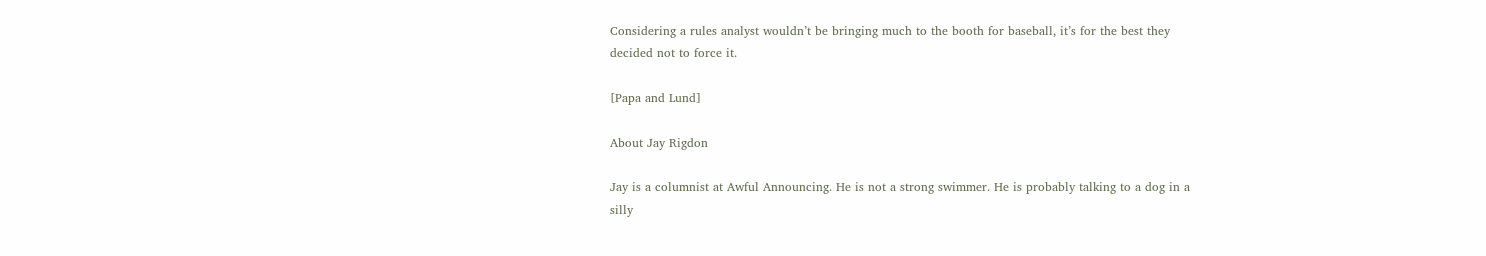Considering a rules analyst wouldn’t be bringing much to the booth for baseball, it’s for the best they decided not to force it.

[Papa and Lund]

About Jay Rigdon

Jay is a columnist at Awful Announcing. He is not a strong swimmer. He is probably talking to a dog in a silly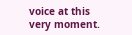voice at this very moment.